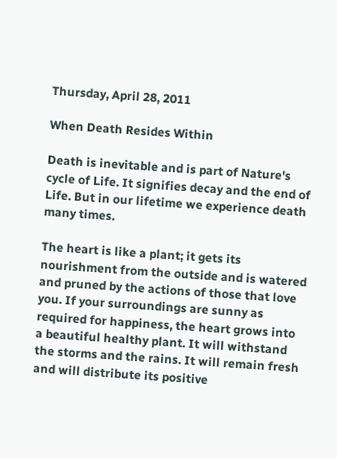Thursday, April 28, 2011

When Death Resides Within

Death is inevitable and is part of Nature's cycle of Life. It signifies decay and the end of Life. But in our lifetime we experience death many times.

The heart is like a plant; it gets its nourishment from the outside and is watered and pruned by the actions of those that love you. If your surroundings are sunny as required for happiness, the heart grows into a beautiful healthy plant. It will withstand the storms and the rains. It will remain fresh and will distribute its positive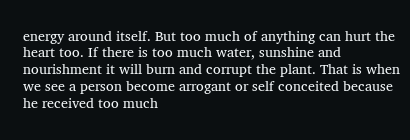energy around itself. But too much of anything can hurt the heart too. If there is too much water, sunshine and nourishment it will burn and corrupt the plant. That is when we see a person become arrogant or self conceited because he received too much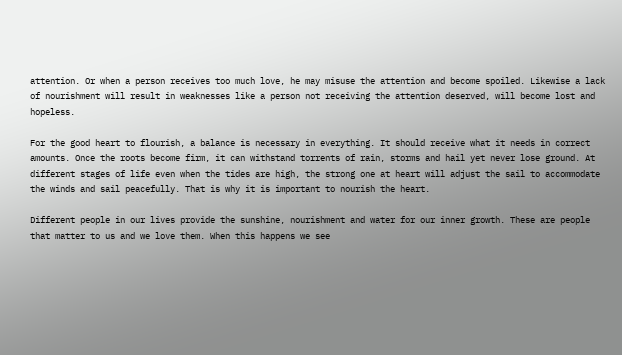attention. Or when a person receives too much love, he may misuse the attention and become spoiled. Likewise a lack of nourishment will result in weaknesses like a person not receiving the attention deserved, will become lost and hopeless.

For the good heart to flourish, a balance is necessary in everything. It should receive what it needs in correct amounts. Once the roots become firm, it can withstand torrents of rain, storms and hail yet never lose ground. At different stages of life even when the tides are high, the strong one at heart will adjust the sail to accommodate the winds and sail peacefully. That is why it is important to nourish the heart.

Different people in our lives provide the sunshine, nourishment and water for our inner growth. These are people that matter to us and we love them. When this happens we see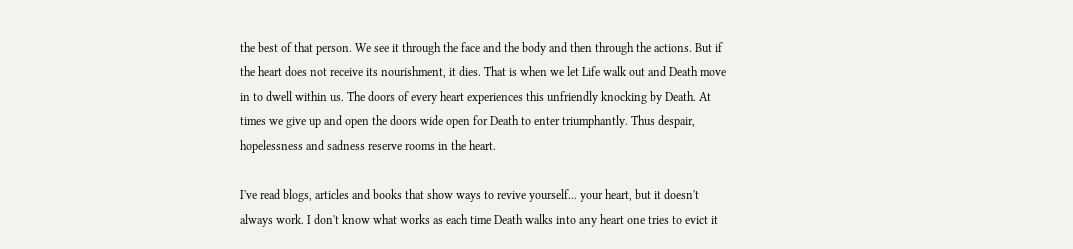the best of that person. We see it through the face and the body and then through the actions. But if the heart does not receive its nourishment, it dies. That is when we let Life walk out and Death move in to dwell within us. The doors of every heart experiences this unfriendly knocking by Death. At times we give up and open the doors wide open for Death to enter triumphantly. Thus despair, hopelessness and sadness reserve rooms in the heart.

I've read blogs, articles and books that show ways to revive yourself... your heart, but it doesn't always work. I don't know what works as each time Death walks into any heart one tries to evict it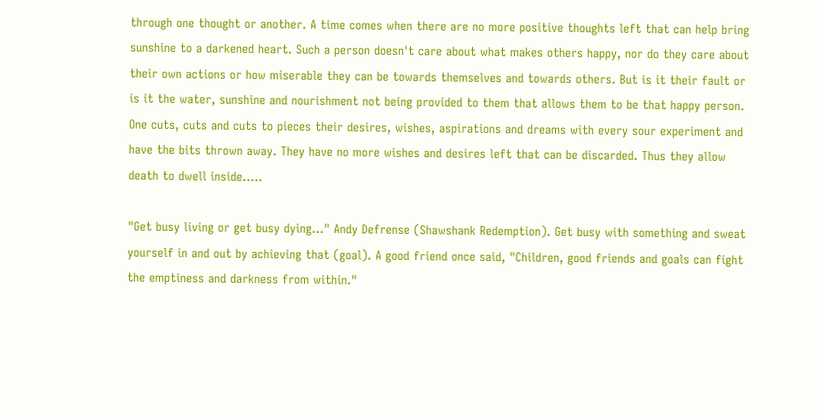through one thought or another. A time comes when there are no more positive thoughts left that can help bring sunshine to a darkened heart. Such a person doesn't care about what makes others happy, nor do they care about their own actions or how miserable they can be towards themselves and towards others. But is it their fault or is it the water, sunshine and nourishment not being provided to them that allows them to be that happy person. One cuts, cuts and cuts to pieces their desires, wishes, aspirations and dreams with every sour experiment and have the bits thrown away. They have no more wishes and desires left that can be discarded. Thus they allow death to dwell inside.....

"Get busy living or get busy dying..." Andy Defrense (Shawshank Redemption). Get busy with something and sweat yourself in and out by achieving that (goal). A good friend once said, "Children, good friends and goals can fight the emptiness and darkness from within."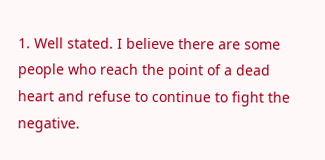1. Well stated. I believe there are some people who reach the point of a dead heart and refuse to continue to fight the negative.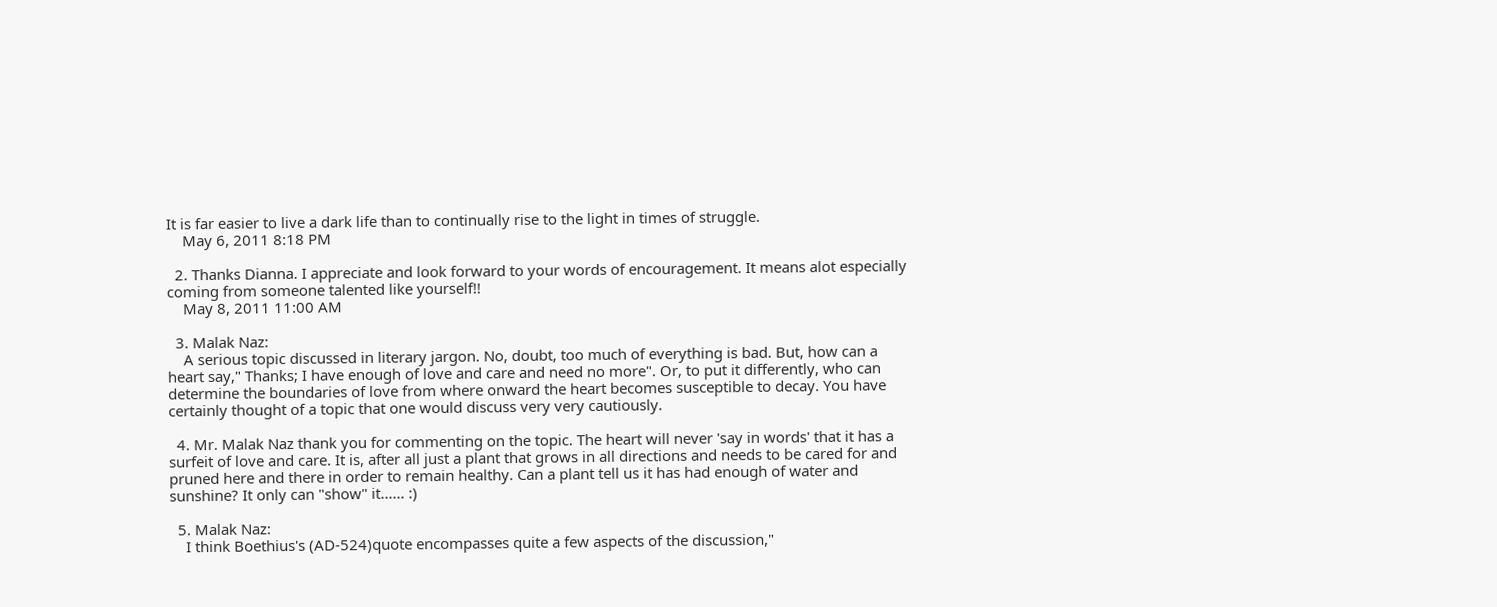It is far easier to live a dark life than to continually rise to the light in times of struggle.
    May 6, 2011 8:18 PM

  2. Thanks Dianna. I appreciate and look forward to your words of encouragement. It means alot especially coming from someone talented like yourself!!
    May 8, 2011 11:00 AM

  3. Malak Naz:
    A serious topic discussed in literary jargon. No, doubt, too much of everything is bad. But, how can a heart say," Thanks; I have enough of love and care and need no more". Or, to put it differently, who can determine the boundaries of love from where onward the heart becomes susceptible to decay. You have certainly thought of a topic that one would discuss very very cautiously.

  4. Mr. Malak Naz thank you for commenting on the topic. The heart will never 'say in words' that it has a surfeit of love and care. It is, after all just a plant that grows in all directions and needs to be cared for and pruned here and there in order to remain healthy. Can a plant tell us it has had enough of water and sunshine? It only can "show" it...... :)

  5. Malak Naz:
    I think Boethius's (AD-524)quote encompasses quite a few aspects of the discussion,"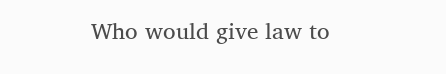Who would give law to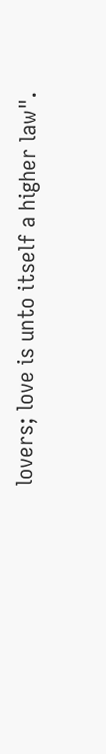lovers; love is unto itself a higher law".